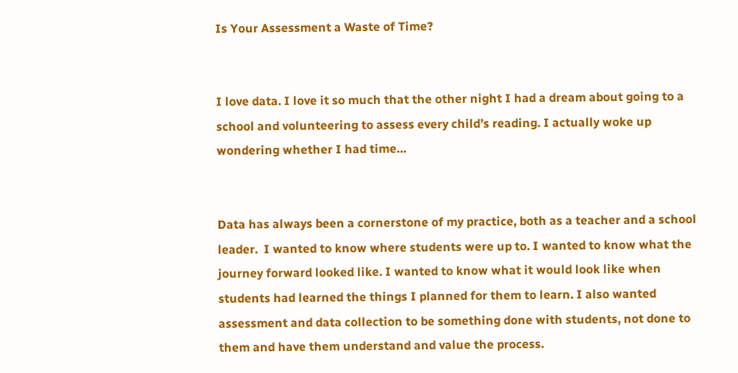Is Your Assessment a Waste of Time?


I love data. I love it so much that the other night I had a dream about going to a school and volunteering to assess every child’s reading. I actually woke up wondering whether I had time…


Data has always been a cornerstone of my practice, both as a teacher and a school leader.  I wanted to know where students were up to. I wanted to know what the journey forward looked like. I wanted to know what it would look like when students had learned the things I planned for them to learn. I also wanted assessment and data collection to be something done with students, not done to them and have them understand and value the process.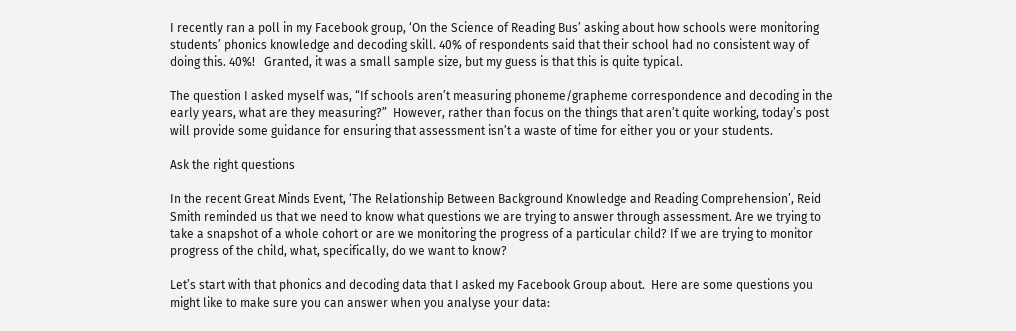I recently ran a poll in my Facebook group, ‘On the Science of Reading Bus’ asking about how schools were monitoring students’ phonics knowledge and decoding skill. 40% of respondents said that their school had no consistent way of doing this. 40%!   Granted, it was a small sample size, but my guess is that this is quite typical.

The question I asked myself was, “If schools aren’t measuring phoneme/grapheme correspondence and decoding in the early years, what are they measuring?”  However, rather than focus on the things that aren’t quite working, today’s post will provide some guidance for ensuring that assessment isn’t a waste of time for either you or your students.

Ask the right questions

In the recent Great Minds Event, ‘The Relationship Between Background Knowledge and Reading Comprehension’, Reid Smith reminded us that we need to know what questions we are trying to answer through assessment. Are we trying to take a snapshot of a whole cohort or are we monitoring the progress of a particular child? If we are trying to monitor progress of the child, what, specifically, do we want to know?

Let’s start with that phonics and decoding data that I asked my Facebook Group about.  Here are some questions you might like to make sure you can answer when you analyse your data: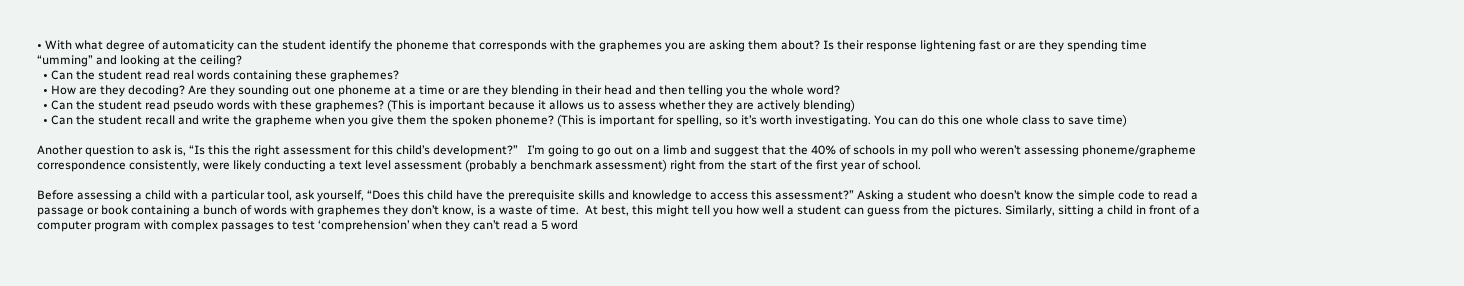• With what degree of automaticity can the student identify the phoneme that corresponds with the graphemes you are asking them about? Is their response lightening fast or are they spending time “umming” and looking at the ceiling?
  • Can the student read real words containing these graphemes?
  • How are they decoding? Are they sounding out one phoneme at a time or are they blending in their head and then telling you the whole word?
  • Can the student read pseudo words with these graphemes? (This is important because it allows us to assess whether they are actively blending)
  • Can the student recall and write the grapheme when you give them the spoken phoneme? (This is important for spelling, so it’s worth investigating. You can do this one whole class to save time)

Another question to ask is, “Is this the right assessment for this child’s development?”   I’m going to go out on a limb and suggest that the 40% of schools in my poll who weren’t assessing phoneme/grapheme correspondence consistently, were likely conducting a text level assessment (probably a benchmark assessment) right from the start of the first year of school.

Before assessing a child with a particular tool, ask yourself, “Does this child have the prerequisite skills and knowledge to access this assessment?” Asking a student who doesn’t know the simple code to read a passage or book containing a bunch of words with graphemes they don’t know, is a waste of time.  At best, this might tell you how well a student can guess from the pictures. Similarly, sitting a child in front of a computer program with complex passages to test ‘comprehension’ when they can’t read a 5 word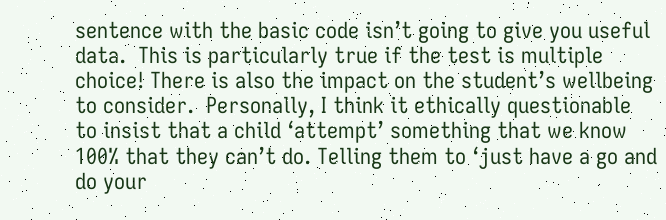sentence with the basic code isn’t going to give you useful data.  This is particularly true if the test is multiple choice! There is also the impact on the student’s wellbeing to consider.  Personally, I think it ethically questionable to insist that a child ‘attempt’ something that we know 100% that they can’t do. Telling them to ‘just have a go and do your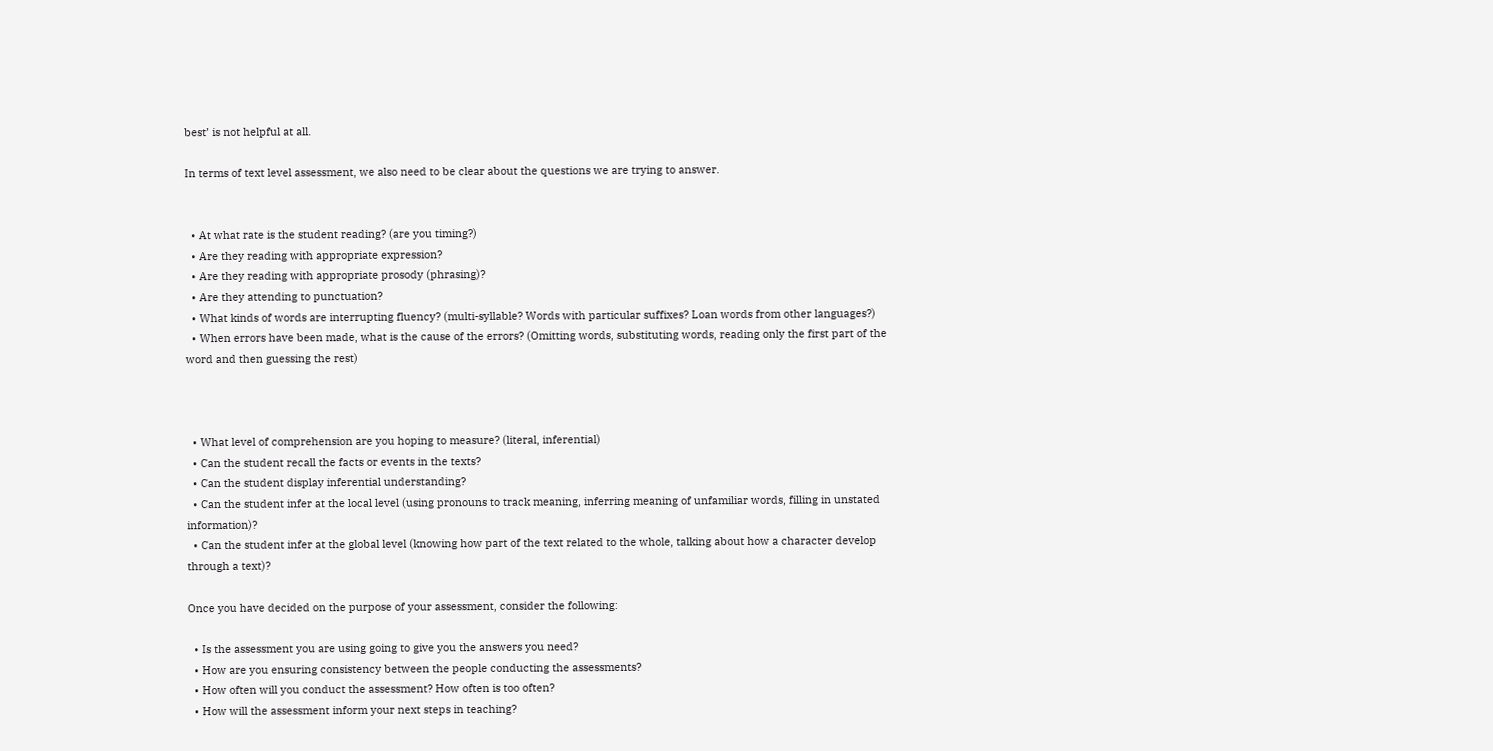best’ is not helpful at all.

In terms of text level assessment, we also need to be clear about the questions we are trying to answer.


  • At what rate is the student reading? (are you timing?)
  • Are they reading with appropriate expression?
  • Are they reading with appropriate prosody (phrasing)?
  • Are they attending to punctuation?
  • What kinds of words are interrupting fluency? (multi-syllable? Words with particular suffixes? Loan words from other languages?)
  • When errors have been made, what is the cause of the errors? (Omitting words, substituting words, reading only the first part of the word and then guessing the rest)



  • What level of comprehension are you hoping to measure? (literal, inferential)
  • Can the student recall the facts or events in the texts?
  • Can the student display inferential understanding?
  • Can the student infer at the local level (using pronouns to track meaning, inferring meaning of unfamiliar words, filling in unstated information)?
  • Can the student infer at the global level (knowing how part of the text related to the whole, talking about how a character develop through a text)?

Once you have decided on the purpose of your assessment, consider the following:

  • Is the assessment you are using going to give you the answers you need?
  • How are you ensuring consistency between the people conducting the assessments?
  • How often will you conduct the assessment? How often is too often?
  • How will the assessment inform your next steps in teaching?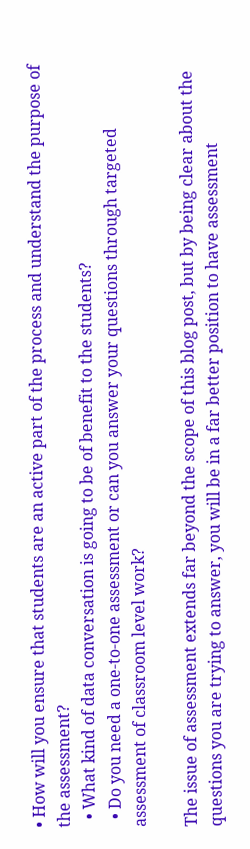• How will you ensure that students are an active part of the process and understand the purpose of the assessment?
  • What kind of data conversation is going to be of benefit to the students?
  • Do you need a one-to-one assessment or can you answer your questions through targeted assessment of classroom level work?

The issue of assessment extends far beyond the scope of this blog post, but by being clear about the questions you are trying to answer, you will be in a far better position to have assessment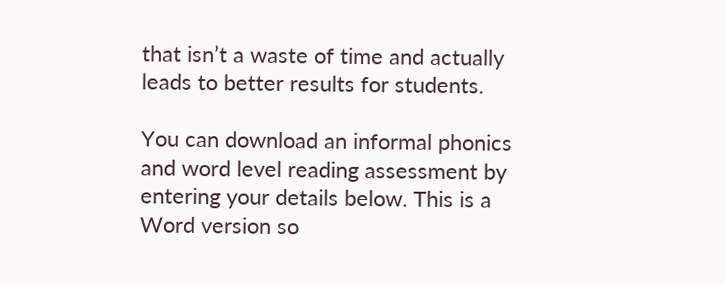that isn’t a waste of time and actually leads to better results for students.

You can download an informal phonics and word level reading assessment by entering your details below. This is a Word version so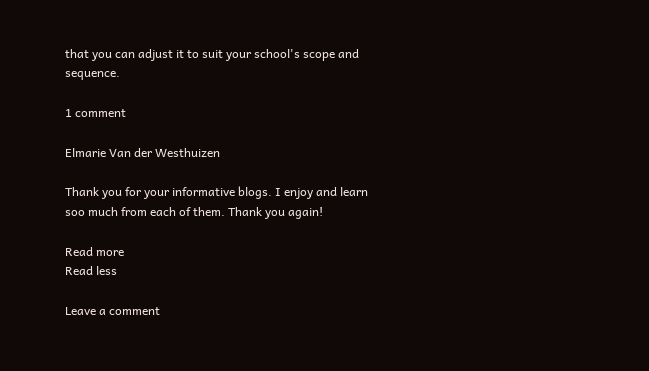that you can adjust it to suit your school's scope and sequence.

1 comment

Elmarie Van der Westhuizen

Thank you for your informative blogs. I enjoy and learn soo much from each of them. Thank you again!

Read more
Read less

Leave a comment